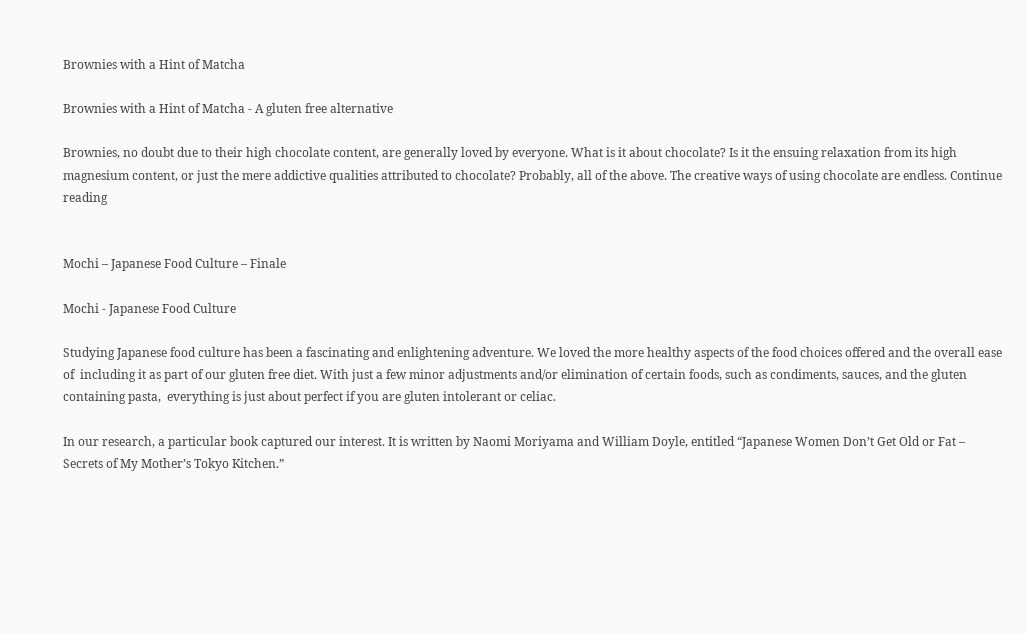Brownies with a Hint of Matcha

Brownies with a Hint of Matcha - A gluten free alternative

Brownies, no doubt due to their high chocolate content, are generally loved by everyone. What is it about chocolate? Is it the ensuing relaxation from its high magnesium content, or just the mere addictive qualities attributed to chocolate? Probably, all of the above. The creative ways of using chocolate are endless. Continue reading


Mochi – Japanese Food Culture – Finale

Mochi - Japanese Food Culture

Studying Japanese food culture has been a fascinating and enlightening adventure. We loved the more healthy aspects of the food choices offered and the overall ease of  including it as part of our gluten free diet. With just a few minor adjustments and/or elimination of certain foods, such as condiments, sauces, and the gluten containing pasta,  everything is just about perfect if you are gluten intolerant or celiac.

In our research, a particular book captured our interest. It is written by Naomi Moriyama and William Doyle, entitled “Japanese Women Don’t Get Old or Fat – Secrets of My Mother’s Tokyo Kitchen.”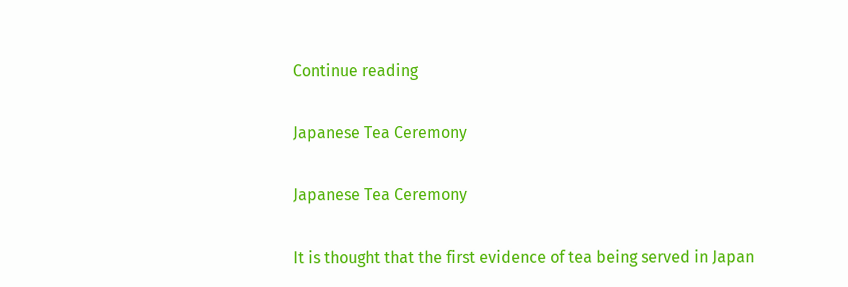Continue reading

Japanese Tea Ceremony

Japanese Tea Ceremony

It is thought that the first evidence of tea being served in Japan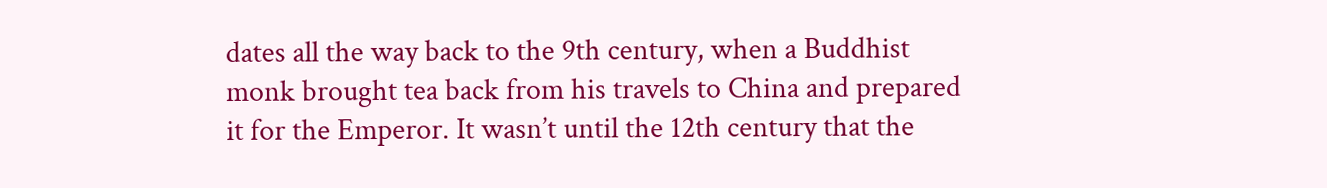dates all the way back to the 9th century, when a Buddhist monk brought tea back from his travels to China and prepared it for the Emperor. It wasn’t until the 12th century that the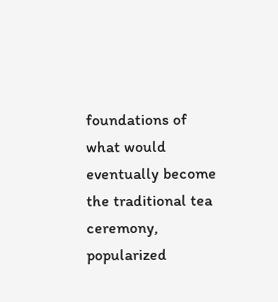foundations of what would eventually become the traditional tea ceremony, popularized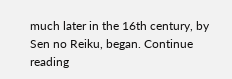much later in the 16th century, by Sen no Reiku, began. Continue reading